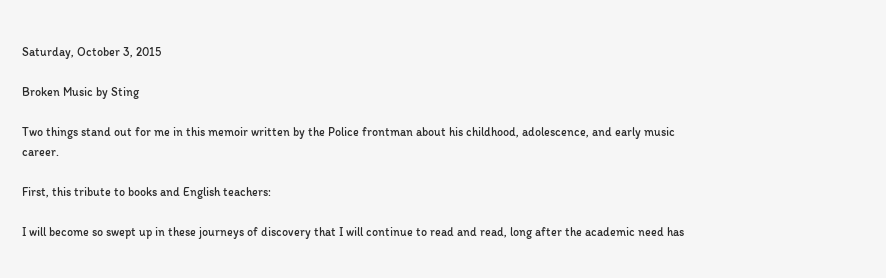Saturday, October 3, 2015

Broken Music by Sting

Two things stand out for me in this memoir written by the Police frontman about his childhood, adolescence, and early music career.

First, this tribute to books and English teachers:

I will become so swept up in these journeys of discovery that I will continue to read and read, long after the academic need has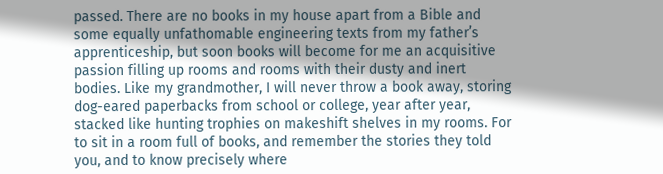passed. There are no books in my house apart from a Bible and some equally unfathomable engineering texts from my father’s apprenticeship, but soon books will become for me an acquisitive passion filling up rooms and rooms with their dusty and inert bodies. Like my grandmother, I will never throw a book away, storing dog-eared paperbacks from school or college, year after year, stacked like hunting trophies on makeshift shelves in my rooms. For to sit in a room full of books, and remember the stories they told you, and to know precisely where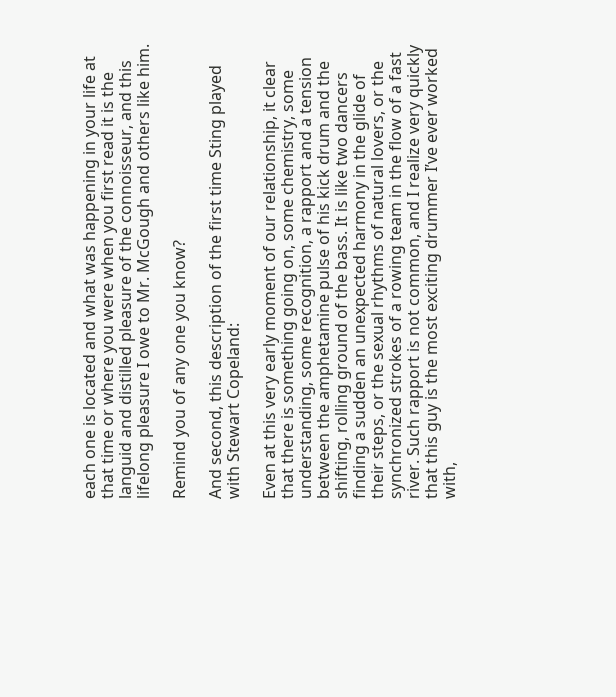each one is located and what was happening in your life at that time or where you were when you first read it is the languid and distilled pleasure of the connoisseur, and this lifelong pleasure I owe to Mr. McGough and others like him.

Remind you of any one you know?

And second, this description of the first time Sting played with Stewart Copeland:

Even at this very early moment of our relationship, it clear that there is something going on, some chemistry, some understanding, some recognition, a rapport and a tension between the amphetamine pulse of his kick drum and the shifting, rolling ground of the bass. It is like two dancers finding a sudden an unexpected harmony in the glide of their steps, or the sexual rhythms of natural lovers, or the synchronized strokes of a rowing team in the flow of a fast river. Such rapport is not common, and I realize very quickly that this guy is the most exciting drummer I’ve ever worked with,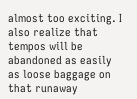almost too exciting. I also realize that tempos will be abandoned as easily as loose baggage on that runaway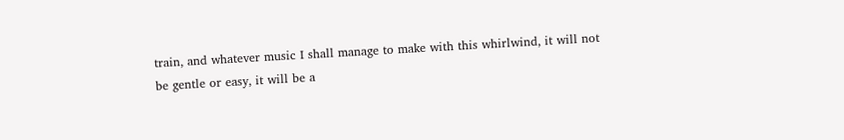train, and whatever music I shall manage to make with this whirlwind, it will not be gentle or easy, it will be a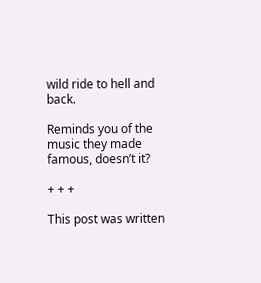wild ride to hell and back.

Reminds you of the music they made famous, doesn’t it?

+ + +

This post was written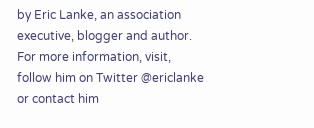by Eric Lanke, an association executive, blogger and author. For more information, visit, follow him on Twitter @ericlanke or contact him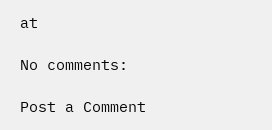at

No comments:

Post a Comment